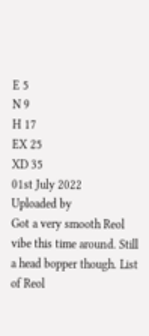E 5
N 9
H 17
EX 25
XD 35
01st July 2022
Uploaded by
Got a very smooth Reol vibe this time around. Still a head bopper though. List of Reol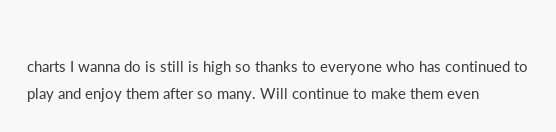charts I wanna do is still is high so thanks to everyone who has continued to play and enjoy them after so many. Will continue to make them even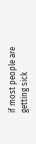if most people are getting sick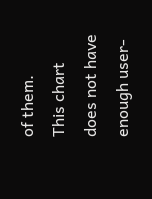of them.
This chart does not have enough user-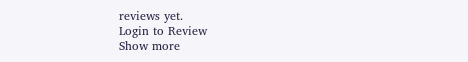reviews yet.
Login to Review
Show more